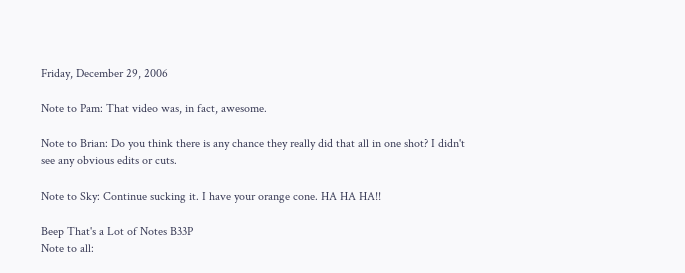Friday, December 29, 2006

Note to Pam: That video was, in fact, awesome.

Note to Brian: Do you think there is any chance they really did that all in one shot? I didn't see any obvious edits or cuts.

Note to Sky: Continue sucking it. I have your orange cone. HA HA HA!!

Beep That's a Lot of Notes B33P
Note to all: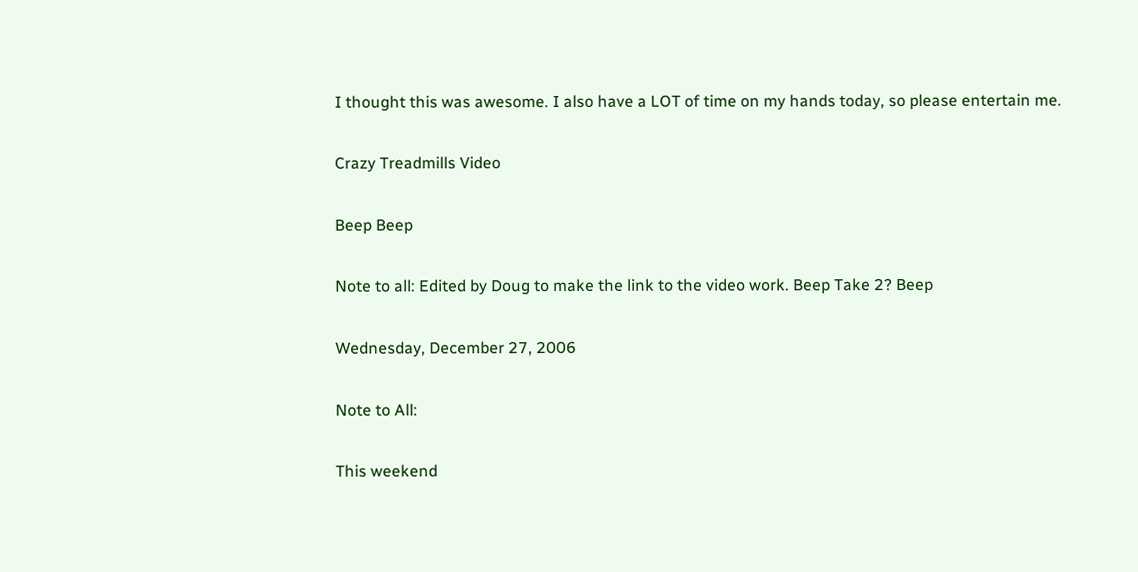I thought this was awesome. I also have a LOT of time on my hands today, so please entertain me.

Crazy Treadmills Video

Beep Beep

Note to all: Edited by Doug to make the link to the video work. Beep Take 2? Beep

Wednesday, December 27, 2006

Note to All:

This weekend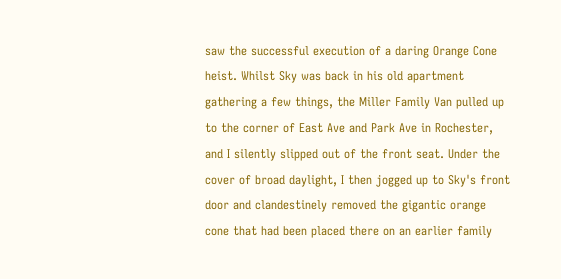saw the successful execution of a daring Orange Cone heist. Whilst Sky was back in his old apartment gathering a few things, the Miller Family Van pulled up to the corner of East Ave and Park Ave in Rochester, and I silently slipped out of the front seat. Under the cover of broad daylight, I then jogged up to Sky's front door and clandestinely removed the gigantic orange cone that had been placed there on an earlier family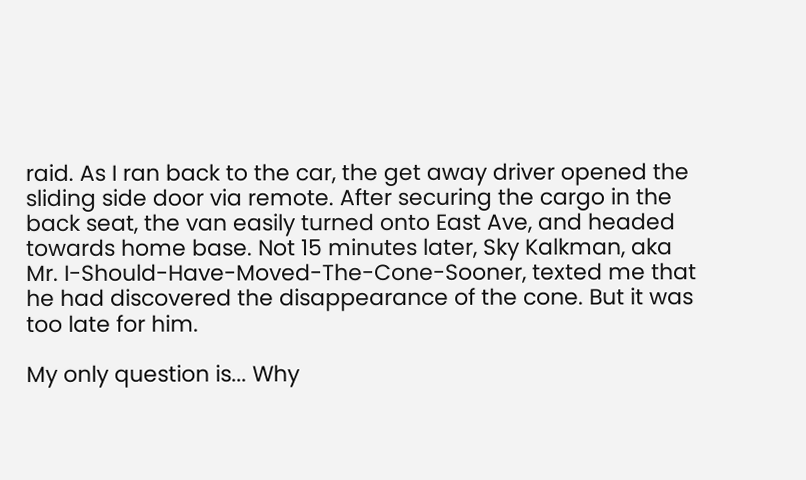raid. As I ran back to the car, the get away driver opened the sliding side door via remote. After securing the cargo in the back seat, the van easily turned onto East Ave, and headed towards home base. Not 15 minutes later, Sky Kalkman, aka Mr. I-Should-Have-Moved-The-Cone-Sooner, texted me that he had discovered the disappearance of the cone. But it was too late for him.

My only question is... Why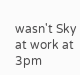wasn't Sky at work at 3pm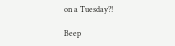on a Tuesday?!

Beep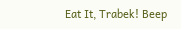Eat It, Trabek! Beep